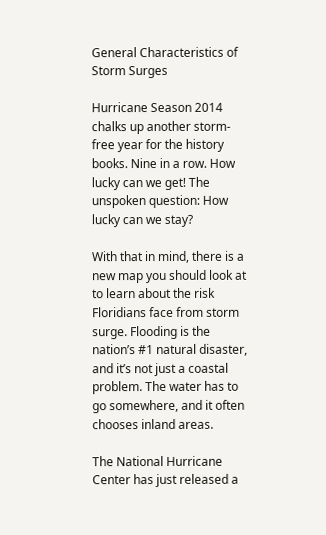General Characteristics of Storm Surges

Hurricane Season 2014 chalks up another storm-free year for the history books. Nine in a row. How lucky can we get! The unspoken question: How lucky can we stay?

With that in mind, there is a new map you should look at to learn about the risk Floridians face from storm surge. Flooding is the nation’s #1 natural disaster, and it’s not just a coastal problem. The water has to go somewhere, and it often chooses inland areas.

The National Hurricane Center has just released a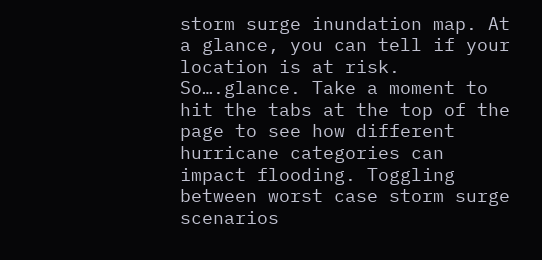storm surge inundation map. At a glance, you can tell if your location is at risk. So….glance. Take a moment to hit the tabs at the top of the page to see how different hurricane categories can impact flooding. Toggling between worst case storm surge scenarios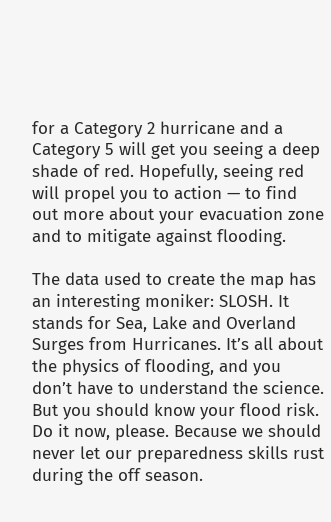for a Category 2 hurricane and a Category 5 will get you seeing a deep shade of red. Hopefully, seeing red will propel you to action — to find out more about your evacuation zone and to mitigate against flooding.

The data used to create the map has an interesting moniker: SLOSH. It stands for Sea, Lake and Overland Surges from Hurricanes. It’s all about the physics of flooding, and you don’t have to understand the science. But you should know your flood risk. Do it now, please. Because we should never let our preparedness skills rust during the off season.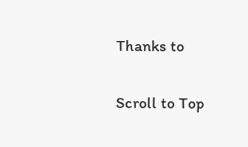Thanks to

Scroll to Top